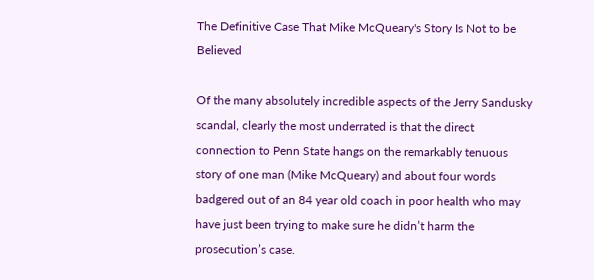The Definitive Case That Mike McQueary's Story Is Not to be Believed

Of the many absolutely incredible aspects of the Jerry Sandusky scandal, clearly the most underrated is that the direct connection to Penn State hangs on the remarkably tenuous story of one man (Mike McQueary) and about four words badgered out of an 84 year old coach in poor health who may have just been trying to make sure he didn’t harm the prosecution’s case.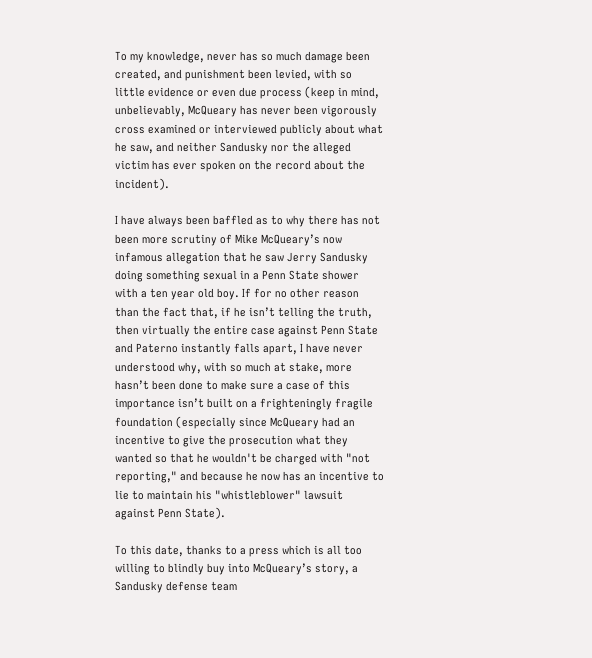To my knowledge, never has so much damage been created, and punishment been levied, with so little evidence or even due process (keep in mind, unbelievably, McQueary has never been vigorously cross examined or interviewed publicly about what he saw, and neither Sandusky nor the alleged victim has ever spoken on the record about the incident).

I have always been baffled as to why there has not been more scrutiny of Mike McQueary’s now infamous allegation that he saw Jerry Sandusky doing something sexual in a Penn State shower with a ten year old boy. If for no other reason than the fact that, if he isn’t telling the truth, then virtually the entire case against Penn State and Paterno instantly falls apart, I have never understood why, with so much at stake, more hasn’t been done to make sure a case of this importance isn’t built on a frighteningly fragile foundation (especially since McQueary had an incentive to give the prosecution what they wanted so that he wouldn't be charged with "not reporting," and because he now has an incentive to lie to maintain his "whistleblower" lawsuit against Penn State).

To this date, thanks to a press which is all too willing to blindly buy into McQueary’s story, a Sandusky defense team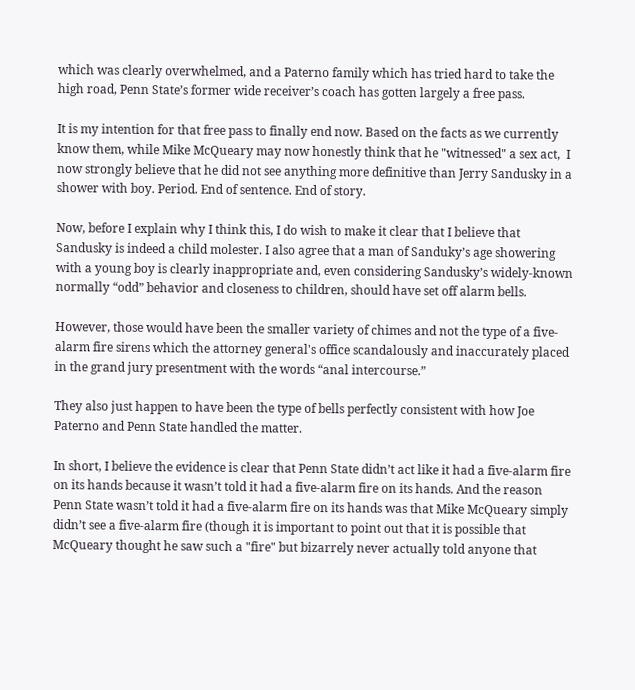which was clearly overwhelmed, and a Paterno family which has tried hard to take the high road, Penn State’s former wide receiver’s coach has gotten largely a free pass.

It is my intention for that free pass to finally end now. Based on the facts as we currently know them, while Mike McQueary may now honestly think that he "witnessed" a sex act,  I now strongly believe that he did not see anything more definitive than Jerry Sandusky in a shower with boy. Period. End of sentence. End of story.

Now, before I explain why I think this, I do wish to make it clear that I believe that Sandusky is indeed a child molester. I also agree that a man of Sanduky’s age showering with a young boy is clearly inappropriate and, even considering Sandusky’s widely-known normally “odd” behavior and closeness to children, should have set off alarm bells.

However, those would have been the smaller variety of chimes and not the type of a five-alarm fire sirens which the attorney general's office scandalously and inaccurately placed in the grand jury presentment with the words “anal intercourse.”

They also just happen to have been the type of bells perfectly consistent with how Joe Paterno and Penn State handled the matter.

In short, I believe the evidence is clear that Penn State didn’t act like it had a five-alarm fire on its hands because it wasn’t told it had a five-alarm fire on its hands. And the reason Penn State wasn’t told it had a five-alarm fire on its hands was that Mike McQueary simply didn’t see a five-alarm fire (though it is important to point out that it is possible that McQueary thought he saw such a "fire" but bizarrely never actually told anyone that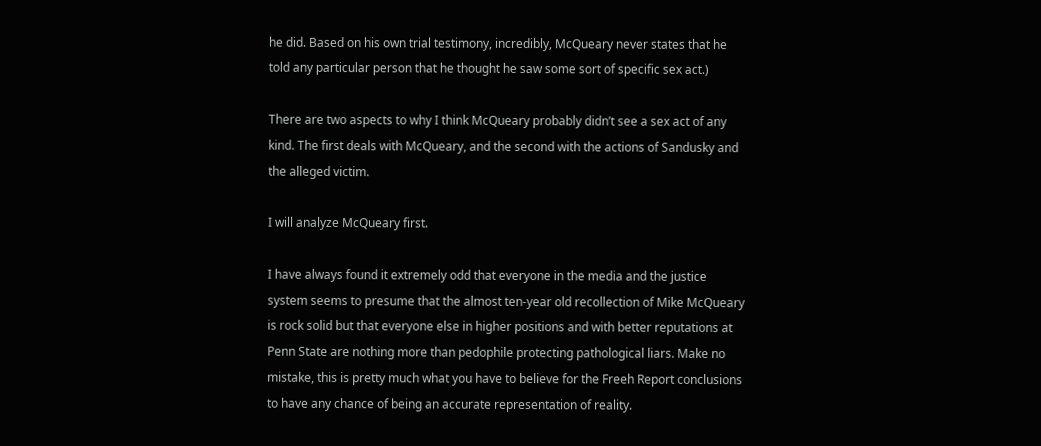he did. Based on his own trial testimony, incredibly, McQueary never states that he told any particular person that he thought he saw some sort of specific sex act.)

There are two aspects to why I think McQueary probably didn’t see a sex act of any kind. The first deals with McQueary, and the second with the actions of Sandusky and the alleged victim.

I will analyze McQueary first.

I have always found it extremely odd that everyone in the media and the justice system seems to presume that the almost ten-year old recollection of Mike McQueary is rock solid but that everyone else in higher positions and with better reputations at Penn State are nothing more than pedophile protecting pathological liars. Make no mistake, this is pretty much what you have to believe for the Freeh Report conclusions to have any chance of being an accurate representation of reality.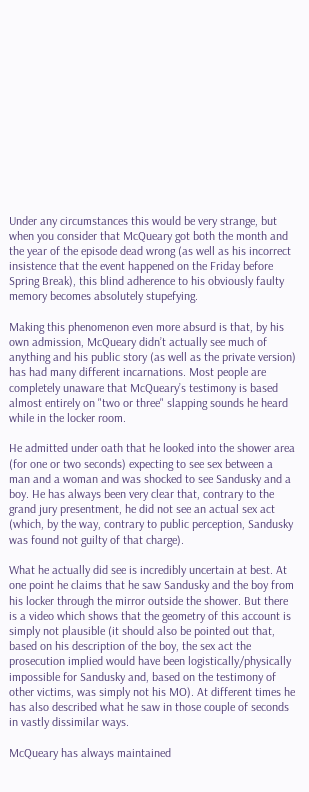Under any circumstances this would be very strange, but when you consider that McQueary got both the month and the year of the episode dead wrong (as well as his incorrect insistence that the event happened on the Friday before Spring Break), this blind adherence to his obviously faulty memory becomes absolutely stupefying.

Making this phenomenon even more absurd is that, by his own admission, McQueary didn’t actually see much of anything and his public story (as well as the private version) has had many different incarnations. Most people are completely unaware that McQueary’s testimony is based almost entirely on "two or three" slapping sounds he heard while in the locker room.

He admitted under oath that he looked into the shower area (for one or two seconds) expecting to see sex between a man and a woman and was shocked to see Sandusky and a boy. He has always been very clear that, contrary to the grand jury presentment, he did not see an actual sex act (which, by the way, contrary to public perception, Sandusky was found not guilty of that charge).

What he actually did see is incredibly uncertain at best. At one point he claims that he saw Sandusky and the boy from his locker through the mirror outside the shower. But there is a video which shows that the geometry of this account is simply not plausible (it should also be pointed out that, based on his description of the boy, the sex act the prosecution implied would have been logistically/physically impossible for Sandusky and, based on the testimony of other victims, was simply not his MO). At different times he has also described what he saw in those couple of seconds in vastly dissimilar ways.

McQueary has always maintained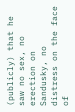(publicly) that he saw no sex, no erection on Sandusky, no distress on the face of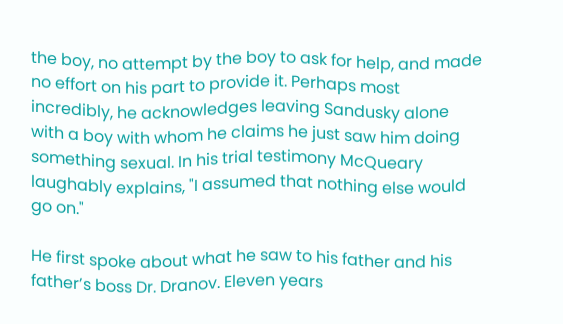the boy, no attempt by the boy to ask for help, and made no effort on his part to provide it. Perhaps most incredibly, he acknowledges leaving Sandusky alone with a boy with whom he claims he just saw him doing something sexual. In his trial testimony McQueary laughably explains, "I assumed that nothing else would go on."

He first spoke about what he saw to his father and his father’s boss Dr. Dranov. Eleven years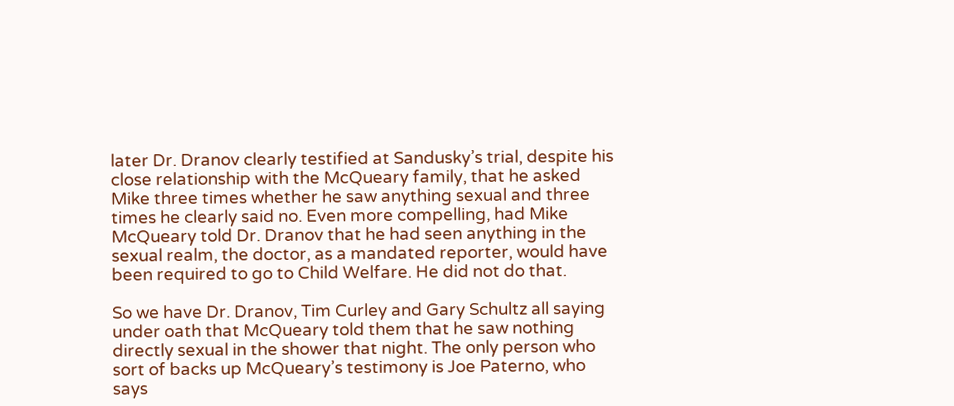later Dr. Dranov clearly testified at Sandusky’s trial, despite his close relationship with the McQueary family, that he asked Mike three times whether he saw anything sexual and three times he clearly said no. Even more compelling, had Mike McQueary told Dr. Dranov that he had seen anything in the sexual realm, the doctor, as a mandated reporter, would have been required to go to Child Welfare. He did not do that.

So we have Dr. Dranov, Tim Curley and Gary Schultz all saying under oath that McQueary told them that he saw nothing directly sexual in the shower that night. The only person who sort of backs up McQueary’s testimony is Joe Paterno, who says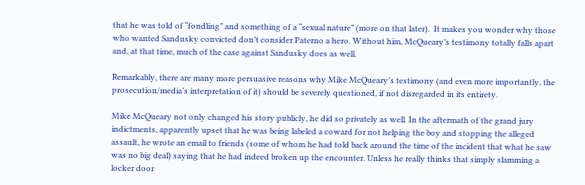that he was told of “fondling” and something of a “sexual nature” (more on that later).  It makes you wonder why those who wanted Sandusky convicted don’t consider Paterno a hero. Without him, McQueary’s testimony totally falls apart and, at that time, much of the case against Sandusky does as well.

Remarkably, there are many more persuasive reasons why Mike McQueary’s testimony (and even more importantly, the prosecution/media’s interpretation of it) should be severely questioned, if not disregarded in its entirety.

Mike McQueary not only changed his story publicly, he did so privately as well. In the aftermath of the grand jury indictments, apparently upset that he was being labeled a coward for not helping the boy and stopping the alleged assault, he wrote an email to friends (some of whom he had told back around the time of the incident that what he saw was no big deal) saying that he had indeed broken up the encounter. Unless he really thinks that simply slamming a locker door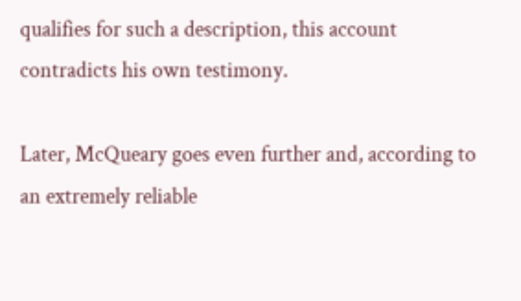qualifies for such a description, this account contradicts his own testimony.

Later, McQueary goes even further and, according to an extremely reliable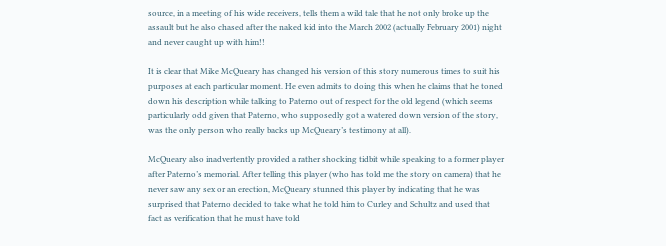source, in a meeting of his wide receivers, tells them a wild tale that he not only broke up the assault but he also chased after the naked kid into the March 2002 (actually February 2001) night and never caught up with him!!

It is clear that Mike McQueary has changed his version of this story numerous times to suit his purposes at each particular moment. He even admits to doing this when he claims that he toned down his description while talking to Paterno out of respect for the old legend (which seems particularly odd given that Paterno, who supposedly got a watered down version of the story, was the only person who really backs up McQueary’s testimony at all).

McQueary also inadvertently provided a rather shocking tidbit while speaking to a former player after Paterno’s memorial. After telling this player (who has told me the story on camera) that he never saw any sex or an erection, McQueary stunned this player by indicating that he was surprised that Paterno decided to take what he told him to Curley and Schultz and used that fact as verification that he must have told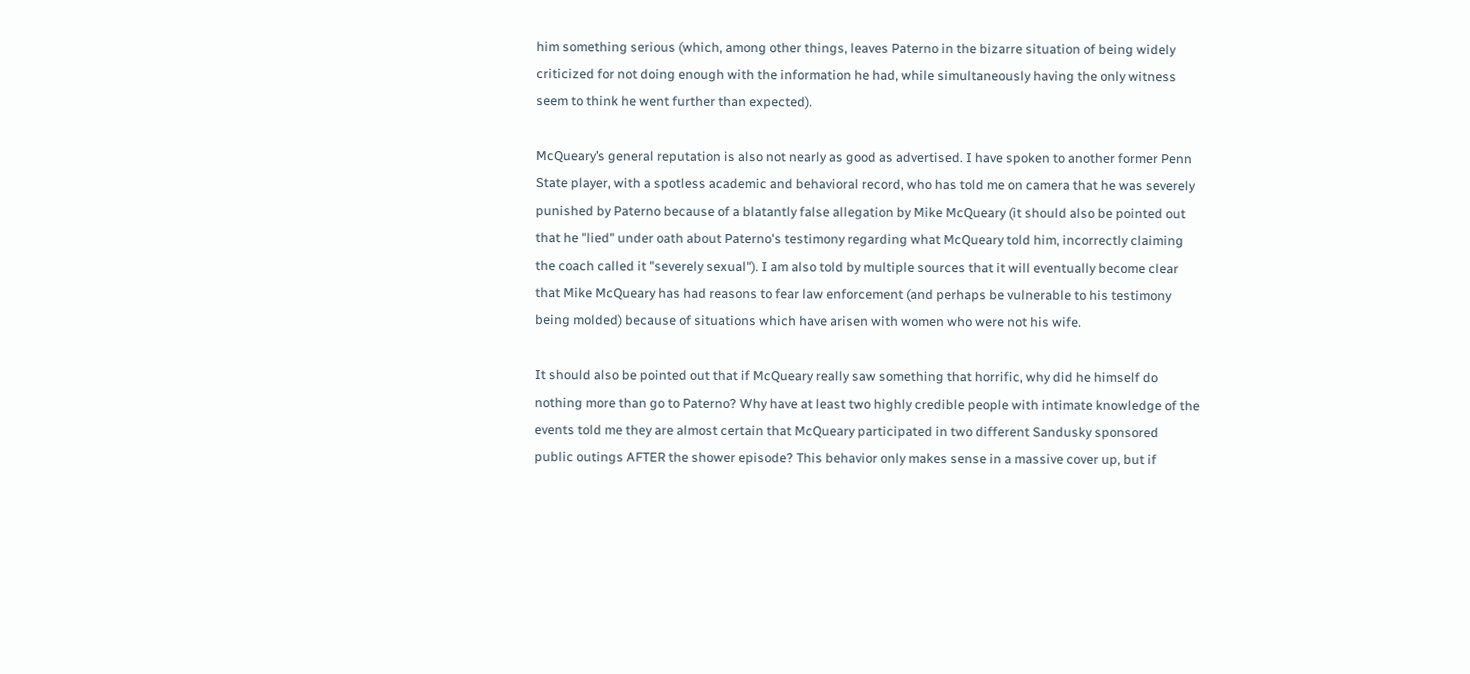him something serious (which, among other things, leaves Paterno in the bizarre situation of being widely criticized for not doing enough with the information he had, while simultaneously having the only witness seem to think he went further than expected).

McQueary’s general reputation is also not nearly as good as advertised. I have spoken to another former Penn State player, with a spotless academic and behavioral record, who has told me on camera that he was severely punished by Paterno because of a blatantly false allegation by Mike McQueary (it should also be pointed out that he "lied" under oath about Paterno's testimony regarding what McQueary told him, incorrectly claiming the coach called it "severely sexual"). I am also told by multiple sources that it will eventually become clear that Mike McQueary has had reasons to fear law enforcement (and perhaps be vulnerable to his testimony being molded) because of situations which have arisen with women who were not his wife.

It should also be pointed out that if McQueary really saw something that horrific, why did he himself do nothing more than go to Paterno? Why have at least two highly credible people with intimate knowledge of the events told me they are almost certain that McQueary participated in two different Sandusky sponsored public outings AFTER the shower episode? This behavior only makes sense in a massive cover up, but if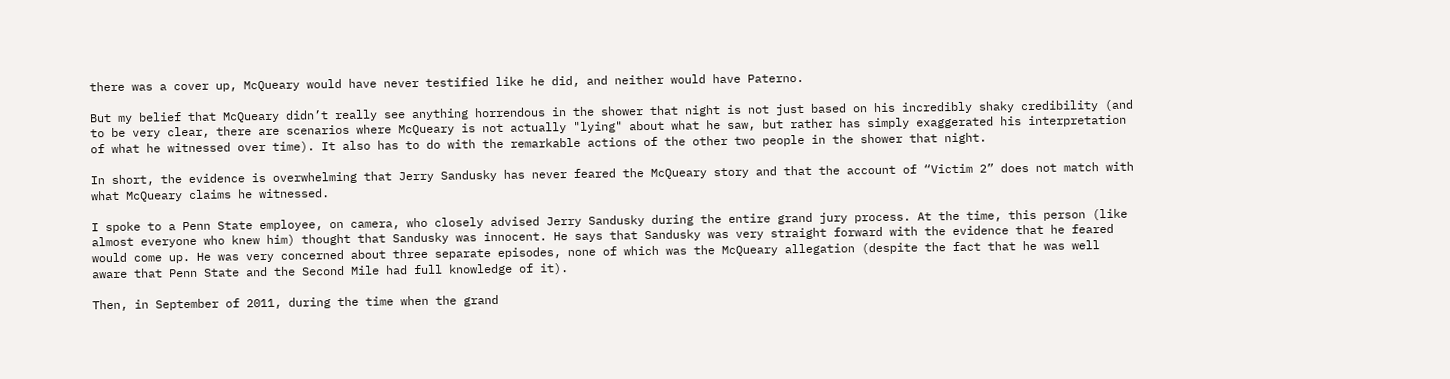there was a cover up, McQueary would have never testified like he did, and neither would have Paterno.

But my belief that McQueary didn’t really see anything horrendous in the shower that night is not just based on his incredibly shaky credibility (and to be very clear, there are scenarios where McQueary is not actually "lying" about what he saw, but rather has simply exaggerated his interpretation of what he witnessed over time). It also has to do with the remarkable actions of the other two people in the shower that night.

In short, the evidence is overwhelming that Jerry Sandusky has never feared the McQueary story and that the account of “Victim 2” does not match with what McQueary claims he witnessed.

I spoke to a Penn State employee, on camera, who closely advised Jerry Sandusky during the entire grand jury process. At the time, this person (like almost everyone who knew him) thought that Sandusky was innocent. He says that Sandusky was very straight forward with the evidence that he feared would come up. He was very concerned about three separate episodes, none of which was the McQueary allegation (despite the fact that he was well aware that Penn State and the Second Mile had full knowledge of it).

Then, in September of 2011, during the time when the grand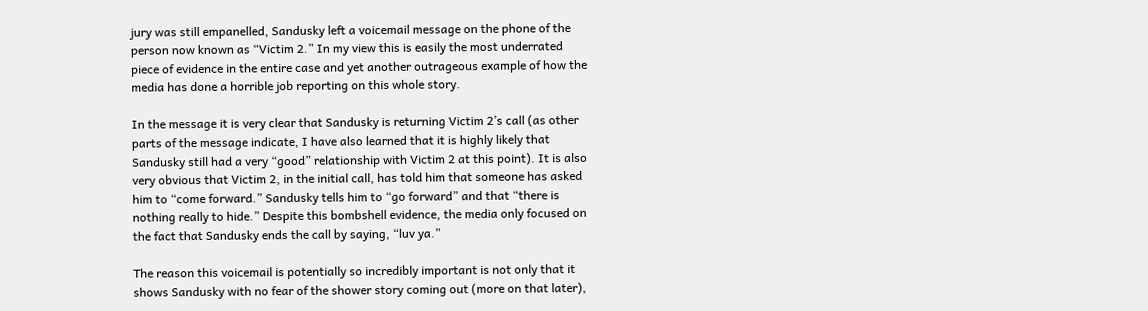jury was still empanelled, Sandusky left a voicemail message on the phone of the person now known as “Victim 2.” In my view this is easily the most underrated piece of evidence in the entire case and yet another outrageous example of how the media has done a horrible job reporting on this whole story.

In the message it is very clear that Sandusky is returning Victim 2’s call (as other parts of the message indicate, I have also learned that it is highly likely that Sandusky still had a very “good” relationship with Victim 2 at this point). It is also very obvious that Victim 2, in the initial call, has told him that someone has asked him to “come forward.” Sandusky tells him to “go forward” and that “there is nothing really to hide.” Despite this bombshell evidence, the media only focused on the fact that Sandusky ends the call by saying, “luv ya.”

The reason this voicemail is potentially so incredibly important is not only that it shows Sandusky with no fear of the shower story coming out (more on that later),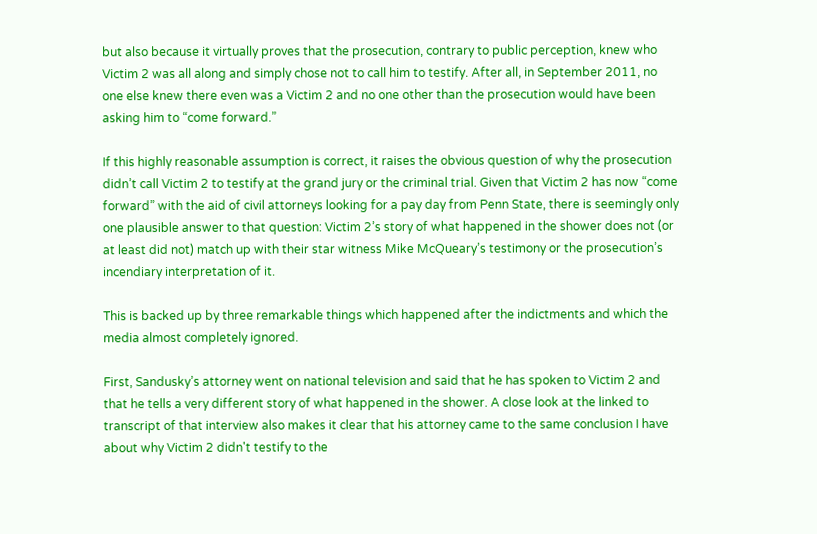but also because it virtually proves that the prosecution, contrary to public perception, knew who Victim 2 was all along and simply chose not to call him to testify. After all, in September 2011, no one else knew there even was a Victim 2 and no one other than the prosecution would have been asking him to “come forward.”

If this highly reasonable assumption is correct, it raises the obvious question of why the prosecution didn’t call Victim 2 to testify at the grand jury or the criminal trial. Given that Victim 2 has now “come forward” with the aid of civil attorneys looking for a pay day from Penn State, there is seemingly only one plausible answer to that question: Victim 2’s story of what happened in the shower does not (or at least did not) match up with their star witness Mike McQueary’s testimony or the prosecution’s incendiary interpretation of it.

This is backed up by three remarkable things which happened after the indictments and which the media almost completely ignored.

First, Sandusky’s attorney went on national television and said that he has spoken to Victim 2 and that he tells a very different story of what happened in the shower. A close look at the linked to transcript of that interview also makes it clear that his attorney came to the same conclusion I have about why Victim 2 didn't testify to the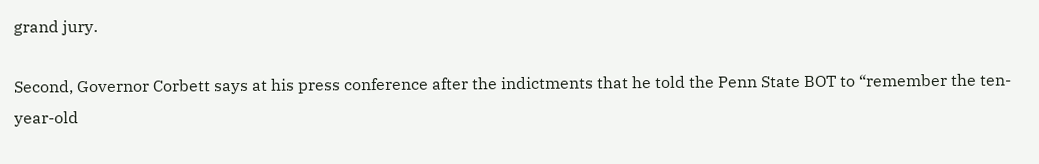grand jury.

Second, Governor Corbett says at his press conference after the indictments that he told the Penn State BOT to “remember the ten-year-old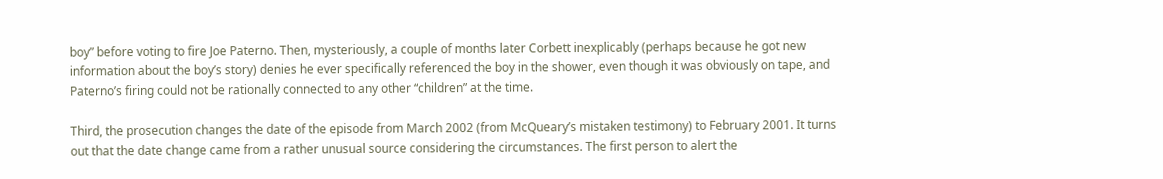boy” before voting to fire Joe Paterno. Then, mysteriously, a couple of months later Corbett inexplicably (perhaps because he got new information about the boy’s story) denies he ever specifically referenced the boy in the shower, even though it was obviously on tape, and Paterno’s firing could not be rationally connected to any other “children” at the time.

Third, the prosecution changes the date of the episode from March 2002 (from McQueary’s mistaken testimony) to February 2001. It turns out that the date change came from a rather unusual source considering the circumstances. The first person to alert the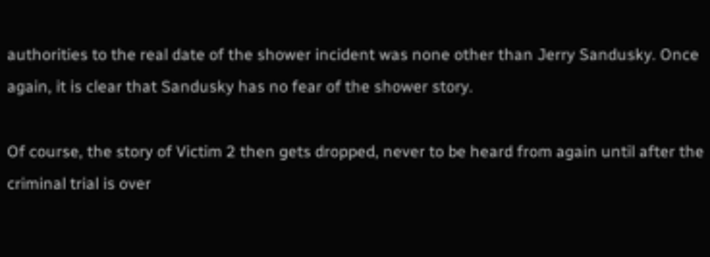authorities to the real date of the shower incident was none other than Jerry Sandusky. Once again, it is clear that Sandusky has no fear of the shower story.

Of course, the story of Victim 2 then gets dropped, never to be heard from again until after the criminal trial is over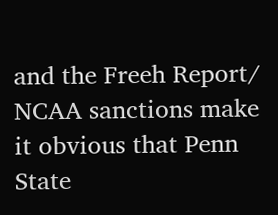and the Freeh Report/ NCAA sanctions make it obvious that Penn State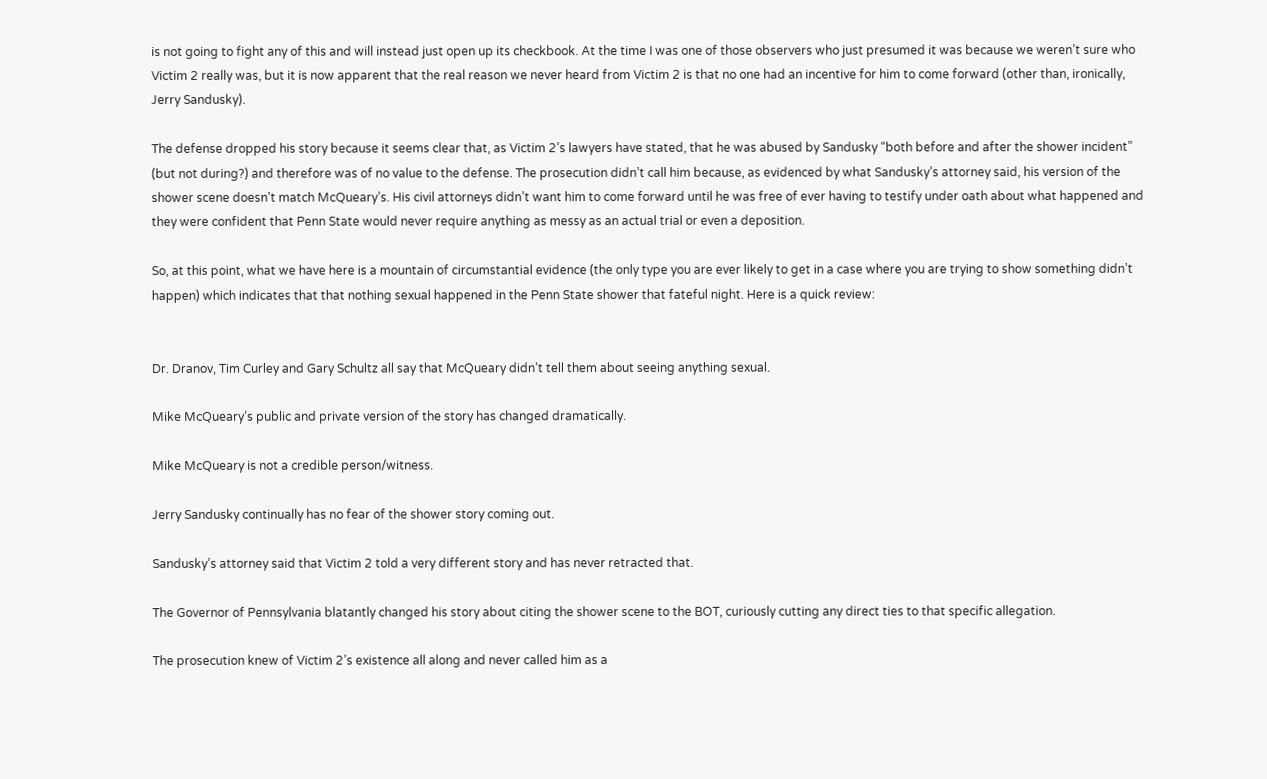is not going to fight any of this and will instead just open up its checkbook. At the time I was one of those observers who just presumed it was because we weren’t sure who Victim 2 really was, but it is now apparent that the real reason we never heard from Victim 2 is that no one had an incentive for him to come forward (other than, ironically, Jerry Sandusky).

The defense dropped his story because it seems clear that, as Victim 2’s lawyers have stated, that he was abused by Sandusky “both before and after the shower incident” (but not during?) and therefore was of no value to the defense. The prosecution didn’t call him because, as evidenced by what Sandusky’s attorney said, his version of the shower scene doesn’t match McQueary’s. His civil attorneys didn’t want him to come forward until he was free of ever having to testify under oath about what happened and they were confident that Penn State would never require anything as messy as an actual trial or even a deposition.

So, at this point, what we have here is a mountain of circumstantial evidence (the only type you are ever likely to get in a case where you are trying to show something didn’t happen) which indicates that that nothing sexual happened in the Penn State shower that fateful night. Here is a quick review:


Dr. Dranov, Tim Curley and Gary Schultz all say that McQueary didn’t tell them about seeing anything sexual.

Mike McQueary’s public and private version of the story has changed dramatically.

Mike McQueary is not a credible person/witness.

Jerry Sandusky continually has no fear of the shower story coming out.

Sandusky’s attorney said that Victim 2 told a very different story and has never retracted that.

The Governor of Pennsylvania blatantly changed his story about citing the shower scene to the BOT, curiously cutting any direct ties to that specific allegation.

The prosecution knew of Victim 2’s existence all along and never called him as a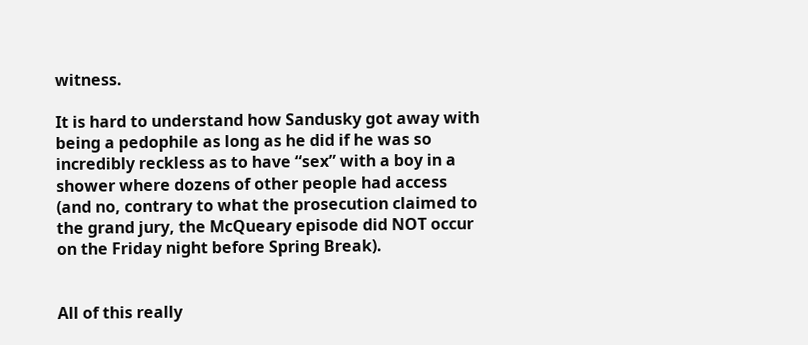witness.

It is hard to understand how Sandusky got away with being a pedophile as long as he did if he was so incredibly reckless as to have “sex” with a boy in a shower where dozens of other people had access (and no, contrary to what the prosecution claimed to the grand jury, the McQueary episode did NOT occur on the Friday night before Spring Break).


All of this really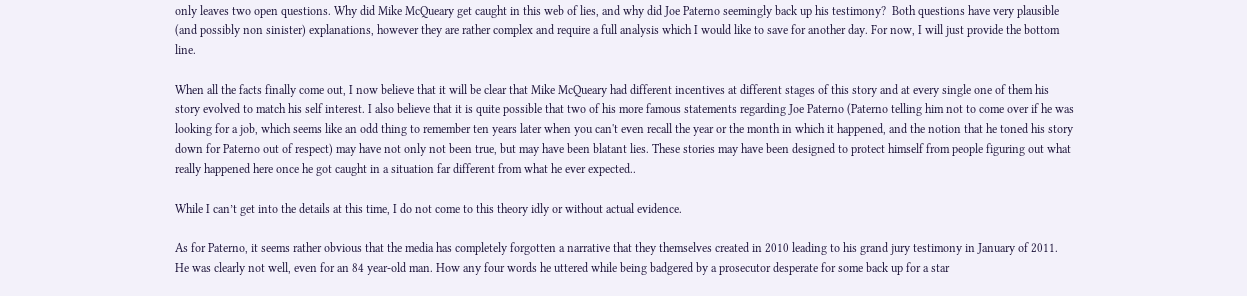only leaves two open questions. Why did Mike McQueary get caught in this web of lies, and why did Joe Paterno seemingly back up his testimony?  Both questions have very plausible (and possibly non sinister) explanations, however they are rather complex and require a full analysis which I would like to save for another day. For now, I will just provide the bottom line.

When all the facts finally come out, I now believe that it will be clear that Mike McQueary had different incentives at different stages of this story and at every single one of them his story evolved to match his self interest. I also believe that it is quite possible that two of his more famous statements regarding Joe Paterno (Paterno telling him not to come over if he was looking for a job, which seems like an odd thing to remember ten years later when you can't even recall the year or the month in which it happened, and the notion that he toned his story down for Paterno out of respect) may have not only not been true, but may have been blatant lies. These stories may have been designed to protect himself from people figuring out what really happened here once he got caught in a situation far different from what he ever expected..

While I can’t get into the details at this time, I do not come to this theory idly or without actual evidence.

As for Paterno, it seems rather obvious that the media has completely forgotten a narrative that they themselves created in 2010 leading to his grand jury testimony in January of 2011.  He was clearly not well, even for an 84 year-old man. How any four words he uttered while being badgered by a prosecutor desperate for some back up for a star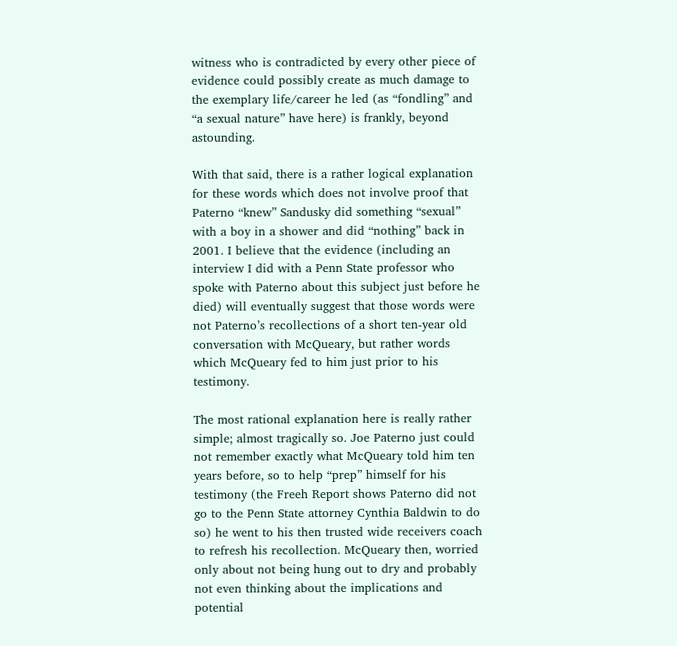witness who is contradicted by every other piece of evidence could possibly create as much damage to the exemplary life/career he led (as “fondling” and “a sexual nature” have here) is frankly, beyond astounding.

With that said, there is a rather logical explanation for these words which does not involve proof that Paterno “knew” Sandusky did something “sexual” with a boy in a shower and did “nothing” back in 2001. I believe that the evidence (including an interview I did with a Penn State professor who spoke with Paterno about this subject just before he died) will eventually suggest that those words were not Paterno’s recollections of a short ten-year old conversation with McQueary, but rather words which McQueary fed to him just prior to his testimony.

The most rational explanation here is really rather simple; almost tragically so. Joe Paterno just could not remember exactly what McQueary told him ten years before, so to help “prep” himself for his testimony (the Freeh Report shows Paterno did not go to the Penn State attorney Cynthia Baldwin to do so) he went to his then trusted wide receivers coach to refresh his recollection. McQueary then, worried only about not being hung out to dry and probably not even thinking about the implications and potential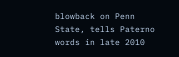blowback on Penn State, tells Paterno words in late 2010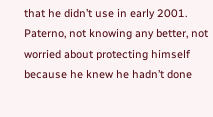that he didn’t use in early 2001. Paterno, not knowing any better, not worried about protecting himself because he knew he hadn’t done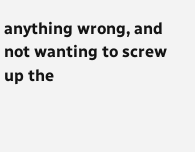anything wrong, and not wanting to screw up the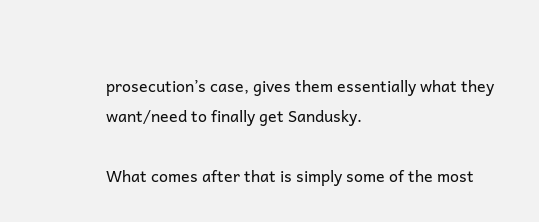prosecution’s case, gives them essentially what they want/need to finally get Sandusky.

What comes after that is simply some of the most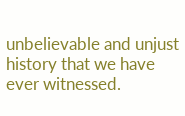unbelievable and unjust history that we have ever witnessed.